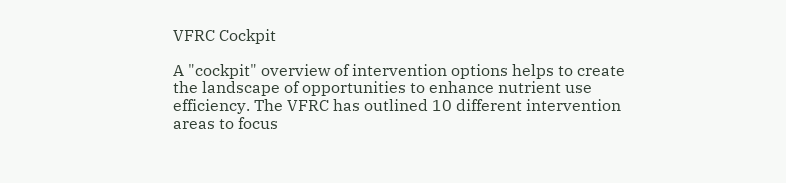VFRC Cockpit

A "cockpit" overview of intervention options helps to create the landscape of opportunities to enhance nutrient use efficiency. The VFRC has outlined 10 different intervention areas to focus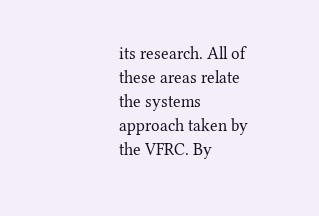its research. All of these areas relate the systems approach taken by the VFRC. By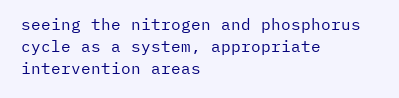seeing the nitrogen and phosphorus cycle as a system, appropriate intervention areas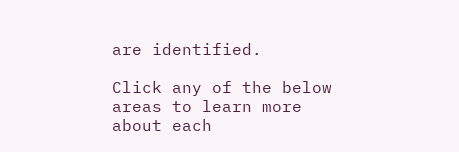are identified.

Click any of the below areas to learn more about each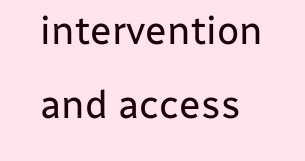intervention and access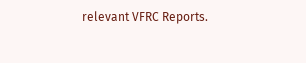relevant VFRC Reports.